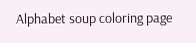Alphabet soup coloring page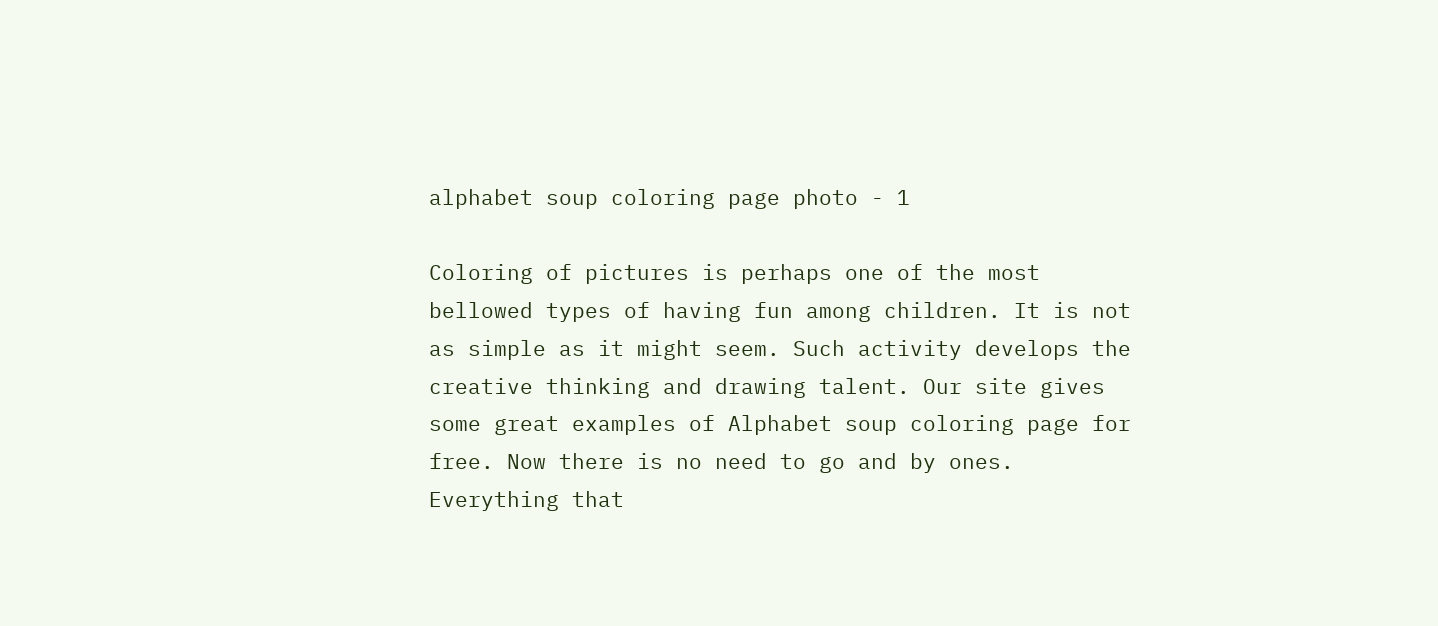alphabet soup coloring page photo - 1

Coloring of pictures is perhaps one of the most bellowed types of having fun among children. It is not as simple as it might seem. Such activity develops the creative thinking and drawing talent. Our site gives some great examples of Alphabet soup coloring page for free. Now there is no need to go and by ones. Everything that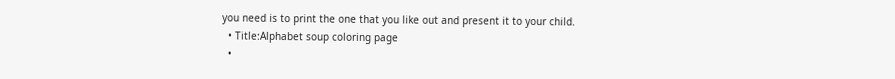you need is to print the one that you like out and present it to your child.
  • Title:Alphabet soup coloring page
  •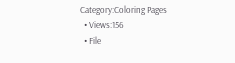Category:Coloring Pages
  • Views:156
  • File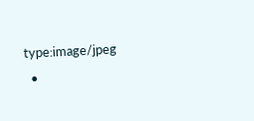type:image/jpeg
  •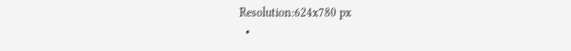Resolution:624x780 px
  •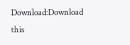Download:Download this